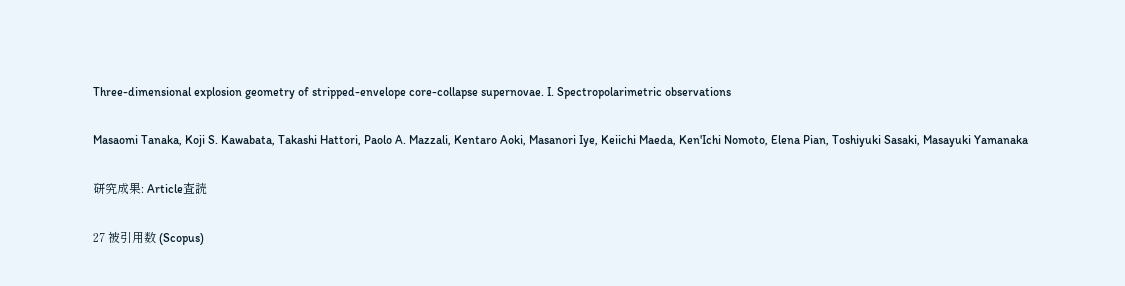Three-dimensional explosion geometry of stripped-envelope core-collapse supernovae. I. Spectropolarimetric observations

Masaomi Tanaka, Koji S. Kawabata, Takashi Hattori, Paolo A. Mazzali, Kentaro Aoki, Masanori Iye, Keiichi Maeda, Ken'Ichi Nomoto, Elena Pian, Toshiyuki Sasaki, Masayuki Yamanaka

研究成果: Article査読

27 被引用数 (Scopus)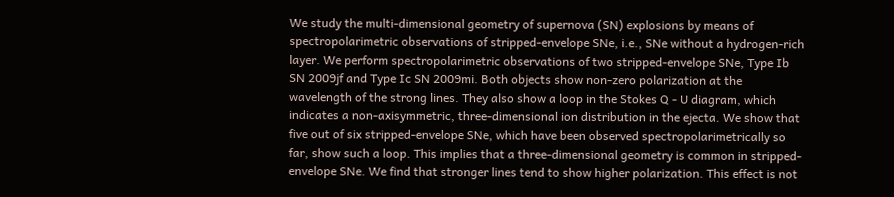We study the multi-dimensional geometry of supernova (SN) explosions by means of spectropolarimetric observations of stripped-envelope SNe, i.e., SNe without a hydrogen-rich layer. We perform spectropolarimetric observations of two stripped-envelope SNe, Type Ib SN 2009jf and Type Ic SN 2009mi. Both objects show non-zero polarization at the wavelength of the strong lines. They also show a loop in the Stokes Q - U diagram, which indicates a non-axisymmetric, three-dimensional ion distribution in the ejecta. We show that five out of six stripped-envelope SNe, which have been observed spectropolarimetrically so far, show such a loop. This implies that a three-dimensional geometry is common in stripped-envelope SNe. We find that stronger lines tend to show higher polarization. This effect is not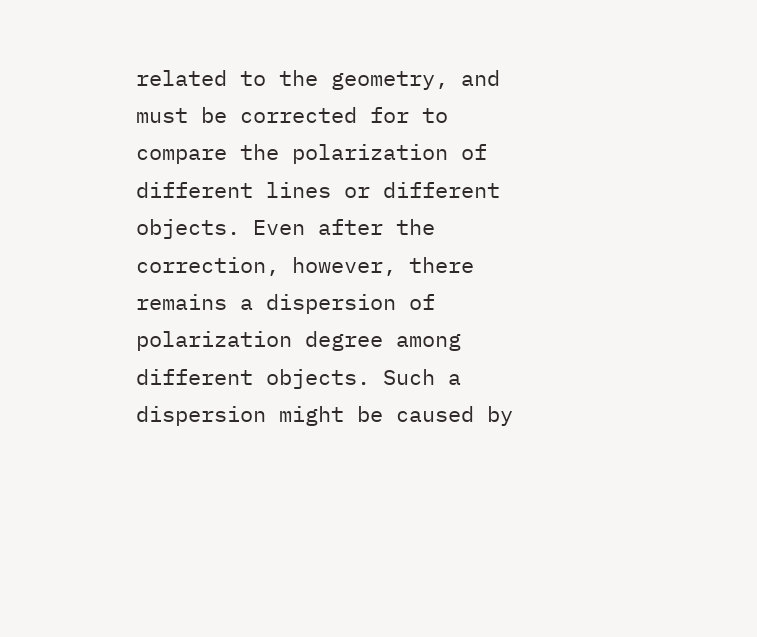related to the geometry, and must be corrected for to compare the polarization of different lines or different objects. Even after the correction, however, there remains a dispersion of polarization degree among different objects. Such a dispersion might be caused by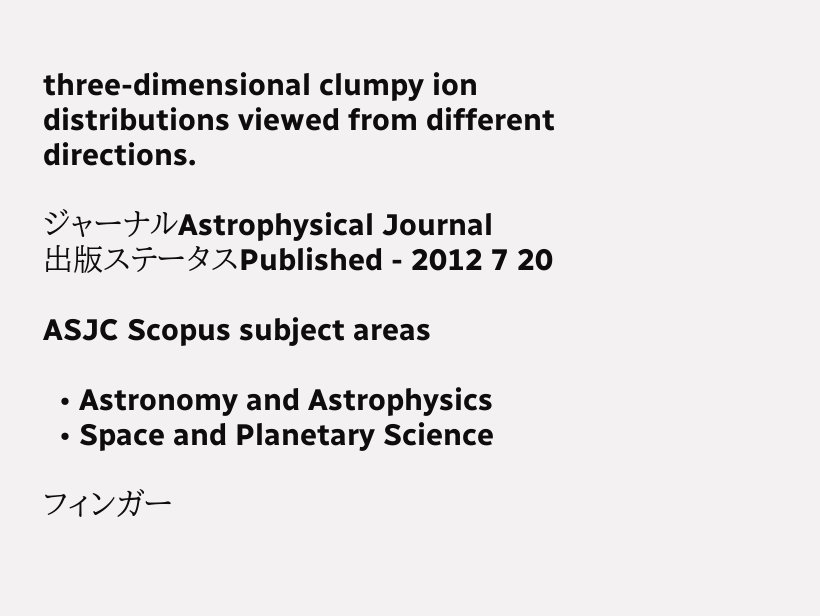three-dimensional clumpy ion distributions viewed from different directions.

ジャーナルAstrophysical Journal
出版ステータスPublished - 2012 7 20

ASJC Scopus subject areas

  • Astronomy and Astrophysics
  • Space and Planetary Science

フィンガー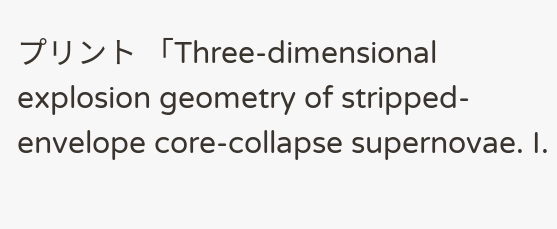プリント 「Three-dimensional explosion geometry of stripped-envelope core-collapse supernovae. I.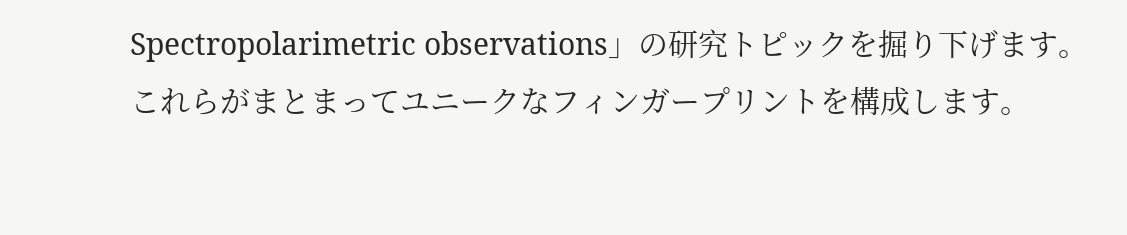Spectropolarimetric observations」の研究トピックを掘り下げます。これらがまとまってユニークなフィンガープリントを構成します。